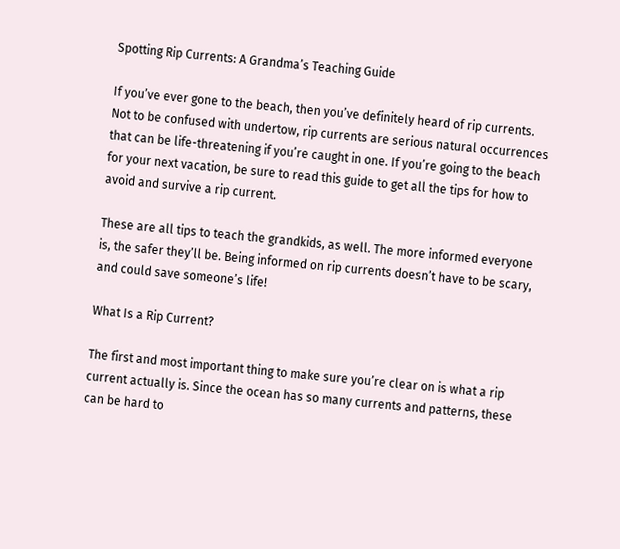Spotting Rip Currents: A Grandma’s Teaching Guide

If you’ve ever gone to the beach, then you’ve definitely heard of rip currents. Not to be confused with undertow, rip currents are serious natural occurrences that can be life-threatening if you’re caught in one. If you’re going to the beach for your next vacation, be sure to read this guide to get all the tips for how to avoid and survive a rip current.

These are all tips to teach the grandkids, as well. The more informed everyone is, the safer they’ll be. Being informed on rip currents doesn’t have to be scary, and could save someone’s life!

What Is a Rip Current?

The first and most important thing to make sure you’re clear on is what a rip current actually is. Since the ocean has so many currents and patterns, these can be hard to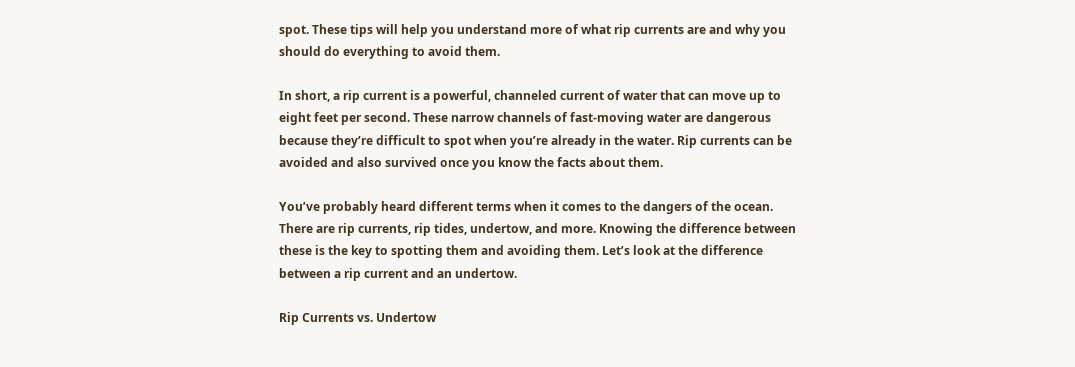spot. These tips will help you understand more of what rip currents are and why you should do everything to avoid them.

In short, a rip current is a powerful, channeled current of water that can move up to eight feet per second. These narrow channels of fast-moving water are dangerous because they’re difficult to spot when you’re already in the water. Rip currents can be avoided and also survived once you know the facts about them.

You’ve probably heard different terms when it comes to the dangers of the ocean. There are rip currents, rip tides, undertow, and more. Knowing the difference between these is the key to spotting them and avoiding them. Let’s look at the difference between a rip current and an undertow.

Rip Currents vs. Undertow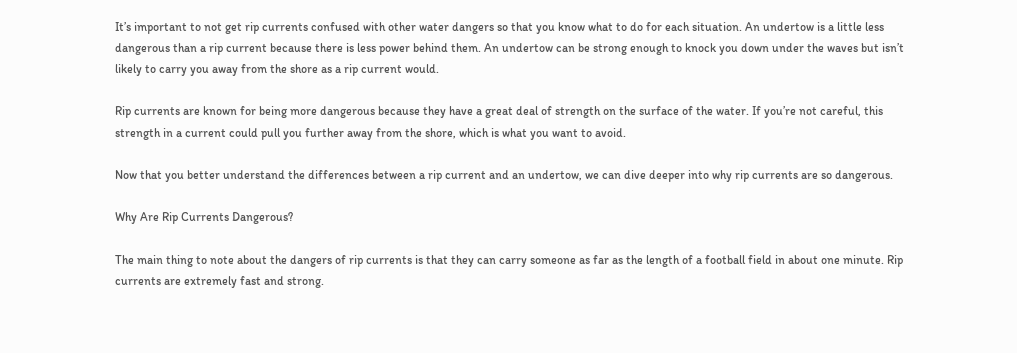It’s important to not get rip currents confused with other water dangers so that you know what to do for each situation. An undertow is a little less dangerous than a rip current because there is less power behind them. An undertow can be strong enough to knock you down under the waves but isn’t likely to carry you away from the shore as a rip current would.

Rip currents are known for being more dangerous because they have a great deal of strength on the surface of the water. If you’re not careful, this strength in a current could pull you further away from the shore, which is what you want to avoid.

Now that you better understand the differences between a rip current and an undertow, we can dive deeper into why rip currents are so dangerous.

Why Are Rip Currents Dangerous?

The main thing to note about the dangers of rip currents is that they can carry someone as far as the length of a football field in about one minute. Rip currents are extremely fast and strong.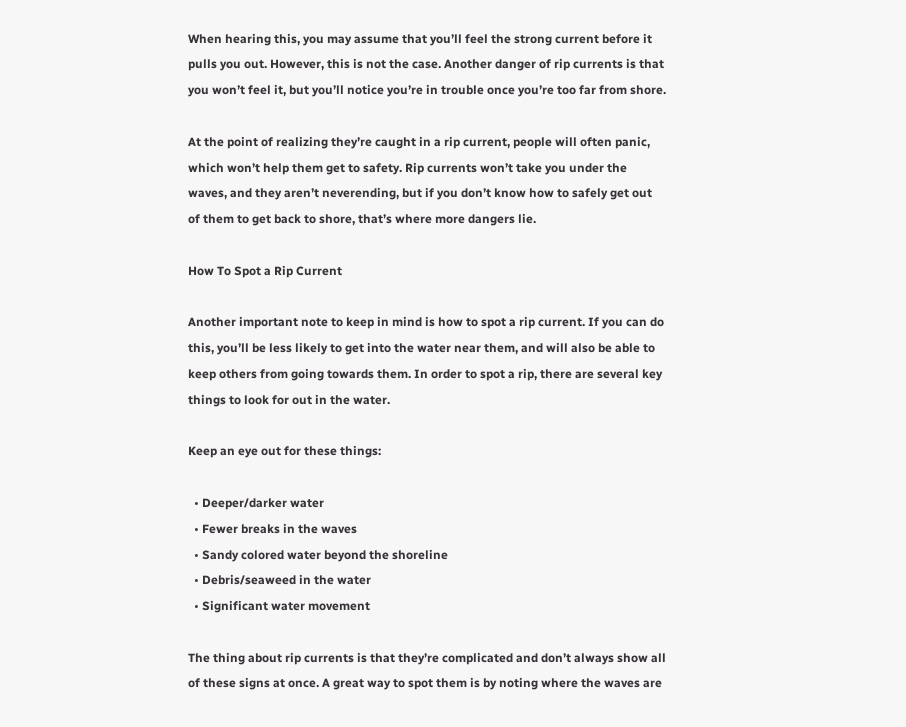When hearing this, you may assume that you’ll feel the strong current before it pulls you out. However, this is not the case. Another danger of rip currents is that you won’t feel it, but you’ll notice you’re in trouble once you’re too far from shore.

At the point of realizing they’re caught in a rip current, people will often panic, which won’t help them get to safety. Rip currents won’t take you under the waves, and they aren’t neverending, but if you don’t know how to safely get out of them to get back to shore, that’s where more dangers lie.

How To Spot a Rip Current

Another important note to keep in mind is how to spot a rip current. If you can do this, you’ll be less likely to get into the water near them, and will also be able to keep others from going towards them. In order to spot a rip, there are several key things to look for out in the water.

Keep an eye out for these things:

  • Deeper/darker water
  • Fewer breaks in the waves
  • Sandy colored water beyond the shoreline
  • Debris/seaweed in the water
  • Significant water movement

The thing about rip currents is that they’re complicated and don’t always show all of these signs at once. A great way to spot them is by noting where the waves are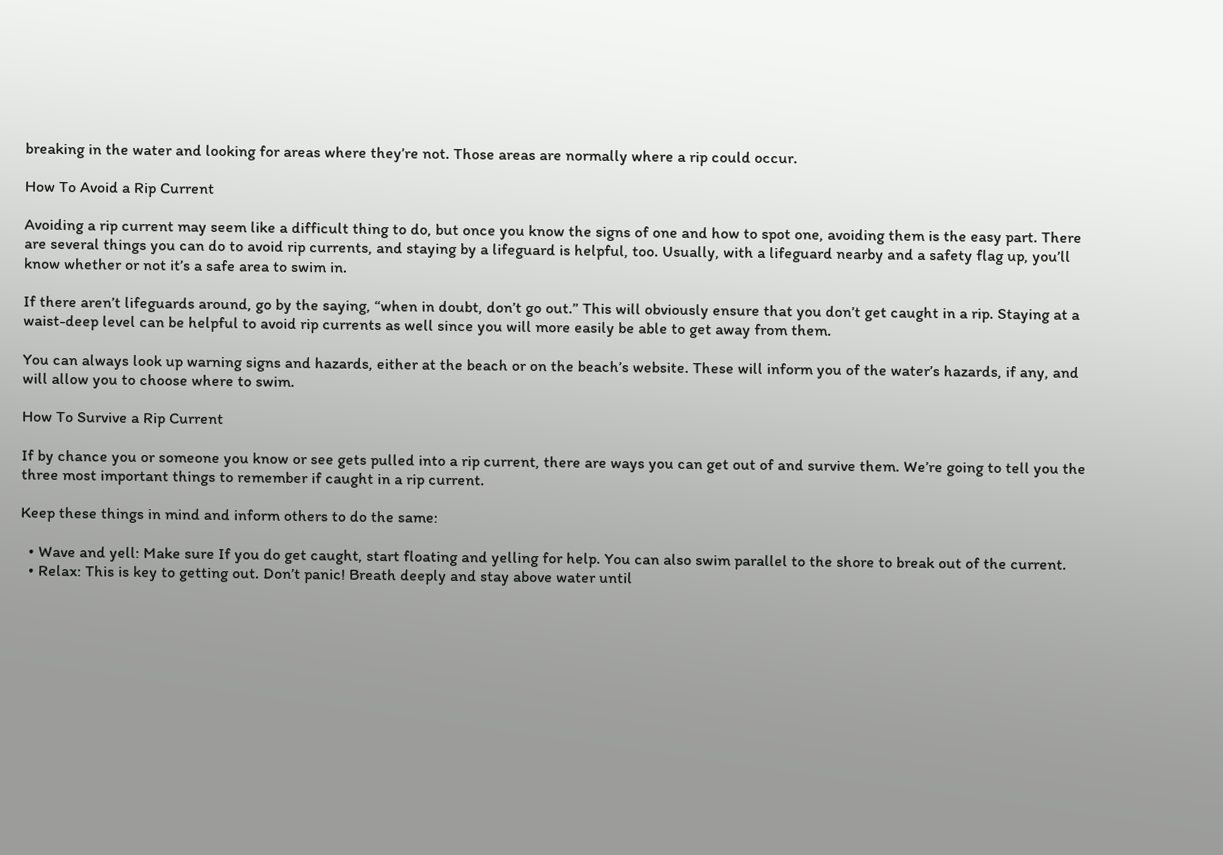breaking in the water and looking for areas where they’re not. Those areas are normally where a rip could occur.

How To Avoid a Rip Current

Avoiding a rip current may seem like a difficult thing to do, but once you know the signs of one and how to spot one, avoiding them is the easy part. There are several things you can do to avoid rip currents, and staying by a lifeguard is helpful, too. Usually, with a lifeguard nearby and a safety flag up, you’ll know whether or not it’s a safe area to swim in.

If there aren’t lifeguards around, go by the saying, “when in doubt, don’t go out.” This will obviously ensure that you don’t get caught in a rip. Staying at a waist-deep level can be helpful to avoid rip currents as well since you will more easily be able to get away from them.

You can always look up warning signs and hazards, either at the beach or on the beach’s website. These will inform you of the water’s hazards, if any, and will allow you to choose where to swim.

How To Survive a Rip Current

If by chance you or someone you know or see gets pulled into a rip current, there are ways you can get out of and survive them. We’re going to tell you the three most important things to remember if caught in a rip current.

Keep these things in mind and inform others to do the same:

  • Wave and yell: Make sure If you do get caught, start floating and yelling for help. You can also swim parallel to the shore to break out of the current.
  • Relax: This is key to getting out. Don’t panic! Breath deeply and stay above water until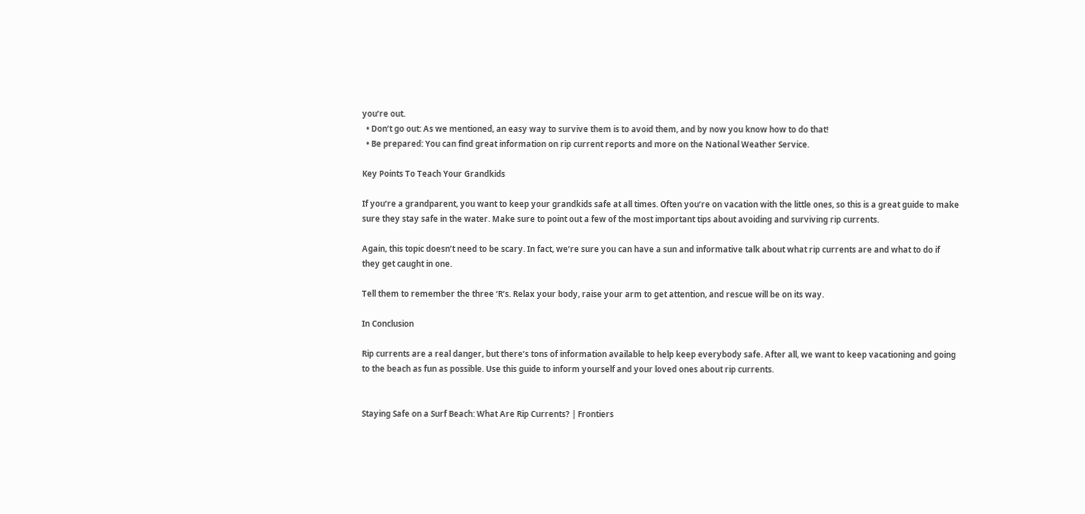you’re out.
  • Don’t go out: As we mentioned, an easy way to survive them is to avoid them, and by now you know how to do that!
  • Be prepared: You can find great information on rip current reports and more on the National Weather Service.

Key Points To Teach Your Grandkids

If you’re a grandparent, you want to keep your grandkids safe at all times. Often you’re on vacation with the little ones, so this is a great guide to make sure they stay safe in the water. Make sure to point out a few of the most important tips about avoiding and surviving rip currents.

Again, this topic doesn’t need to be scary. In fact, we’re sure you can have a sun and informative talk about what rip currents are and what to do if they get caught in one.

Tell them to remember the three ‘R’s. Relax your body, raise your arm to get attention, and rescue will be on its way.

In Conclusion

Rip currents are a real danger, but there’s tons of information available to help keep everybody safe. After all, we want to keep vacationing and going to the beach as fun as possible. Use this guide to inform yourself and your loved ones about rip currents.


Staying Safe on a Surf Beach: What Are Rip Currents? | Frontiers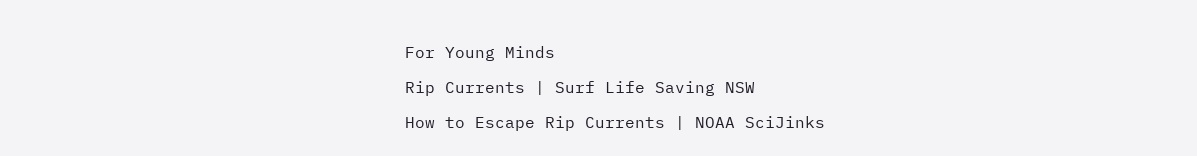For Young Minds

Rip Currents | Surf Life Saving NSW

How to Escape Rip Currents | NOAA SciJinks